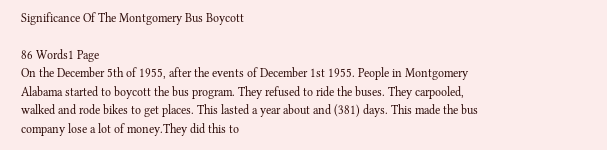Significance Of The Montgomery Bus Boycott

86 Words1 Page
On the December 5th of 1955, after the events of December 1st 1955. People in Montgomery Alabama started to boycott the bus program. They refused to ride the buses. They carpooled, walked and rode bikes to get places. This lasted a year about and (381) days. This made the bus company lose a lot of money.They did this to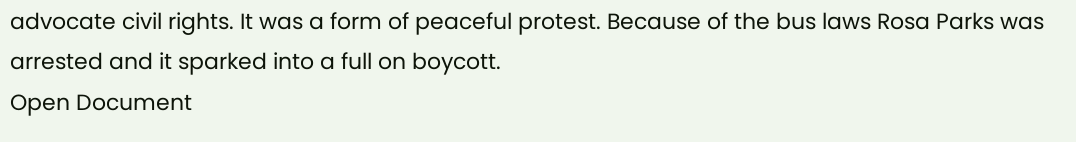advocate civil rights. It was a form of peaceful protest. Because of the bus laws Rosa Parks was arrested and it sparked into a full on boycott.
Open Document